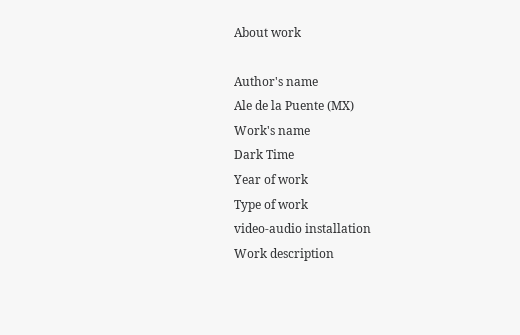About work

Author's name
Ale de la Puente (MX)
Work's name
Dark Time
Year of work
Type of work
video-audio installation
Work description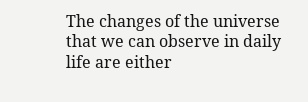The changes of the universe that we can observe in daily life are either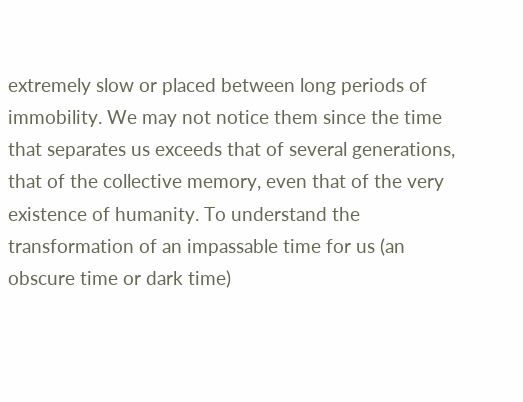extremely slow or placed between long periods of immobility. We may not notice them since the time that separates us exceeds that of several generations, that of the collective memory, even that of the very existence of humanity. To understand the transformation of an impassable time for us (an obscure time or dark time)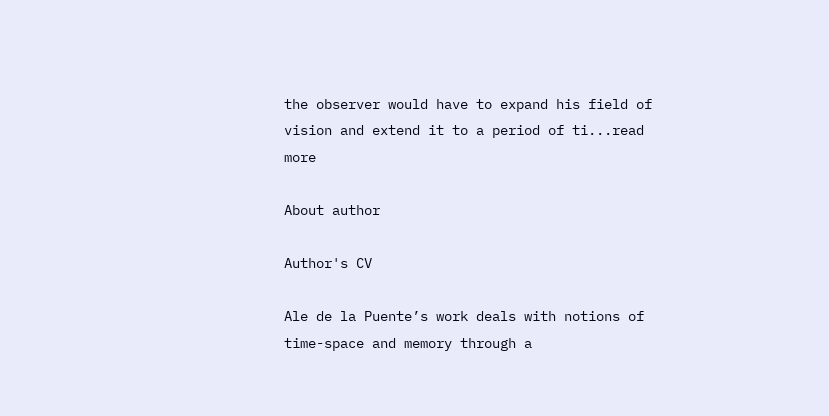the observer would have to expand his field of vision and extend it to a period of ti...read more

About author

Author's CV

Ale de la Puente’s work deals with notions of time-space and memory through a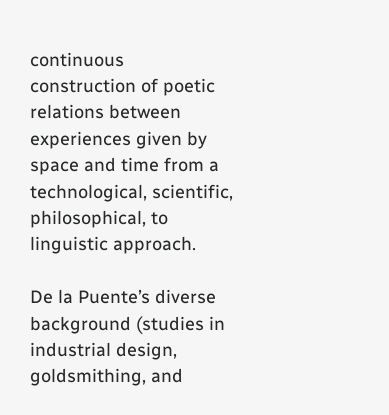continuous construction of poetic relations between experiences given by space and time from a technological, scientific, philosophical, to linguistic approach.

De la Puente’s diverse background (studies in industrial design, goldsmithing, and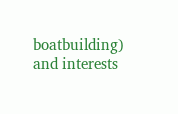boatbuilding) and interests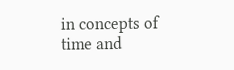in concepts of time and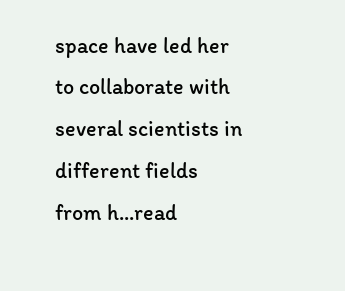space have led her to collaborate with several scientists in different fields from h...read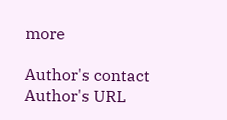more

Author's contact
Author's URL